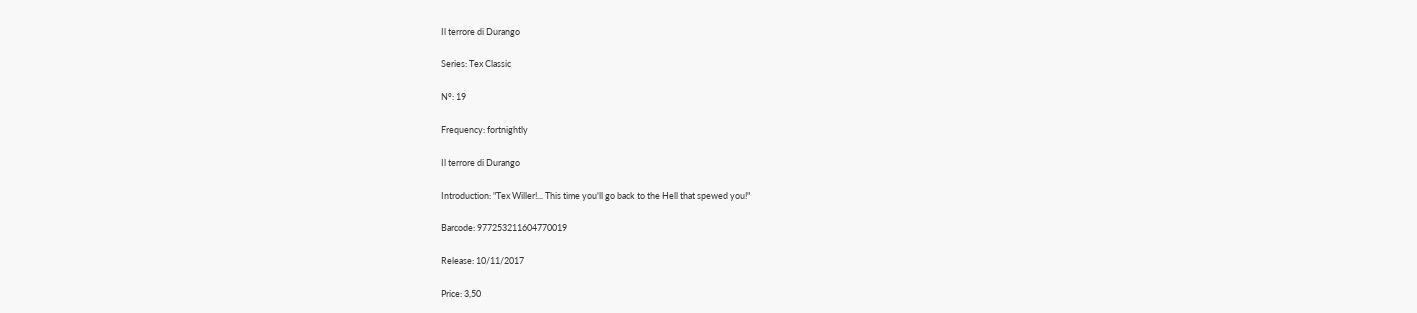Il terrore di Durango

Series: Tex Classic

N°: 19

Frequency: fortnightly

Il terrore di Durango

Introduction: "Tex Willer!... This time you'll go back to the Hell that spewed you!"

Barcode: 977253211604770019

Release: 10/11/2017

Price: 3,50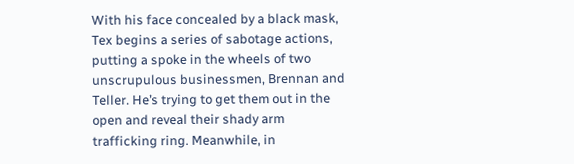With his face concealed by a black mask, Tex begins a series of sabotage actions, putting a spoke in the wheels of two unscrupulous businessmen, Brennan and Teller. He’s trying to get them out in the open and reveal their shady arm trafficking ring. Meanwhile, in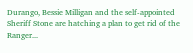Durango, Bessie Milligan and the self-appointed Sheriff Stone are hatching a plan to get rid of the Ranger...